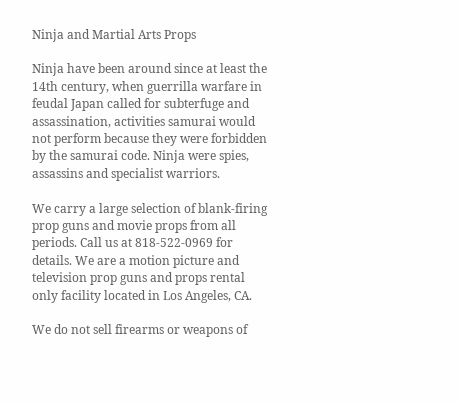Ninja and Martial Arts Props

Ninja have been around since at least the 14th century, when guerrilla warfare in feudal Japan called for subterfuge and assassination, activities samurai would not perform because they were forbidden by the samurai code. Ninja were spies, assassins and specialist warriors.

We carry a large selection of blank-firing prop guns and movie props from all periods. Call us at 818-522-0969 for details. We are a motion picture and television prop guns and props rental only facility located in Los Angeles, CA.

We do not sell firearms or weapons of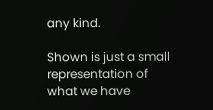any kind.

Shown is just a small representation of what we have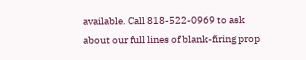available. Call 818-522-0969 to ask about our full lines of blank-firing prop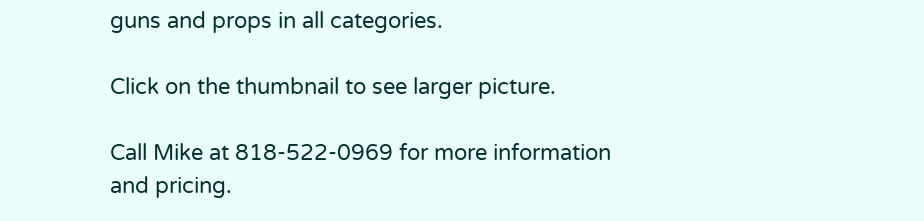guns and props in all categories.

Click on the thumbnail to see larger picture.

Call Mike at 818-522-0969 for more information and pricing.